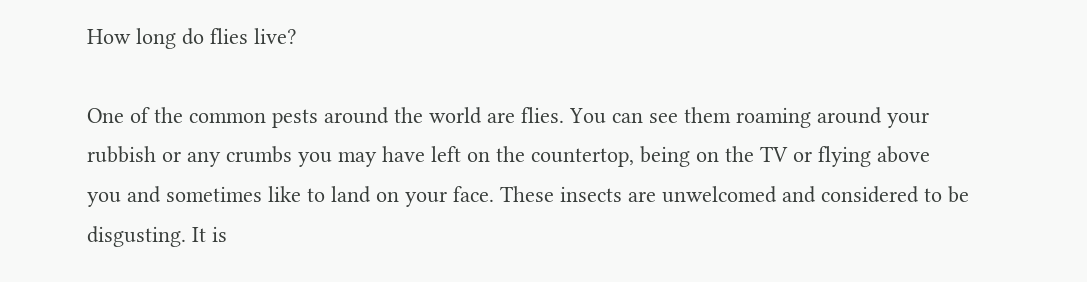How long do flies live?

One of the common pests around the world are flies. You can see them roaming around your rubbish or any crumbs you may have left on the countertop, being on the TV or flying above you and sometimes like to land on your face. These insects are unwelcomed and considered to be disgusting. It is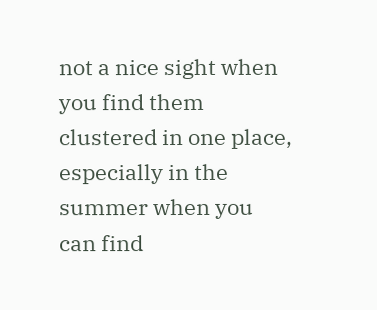not a nice sight when you find them clustered in one place, especially in the summer when you can find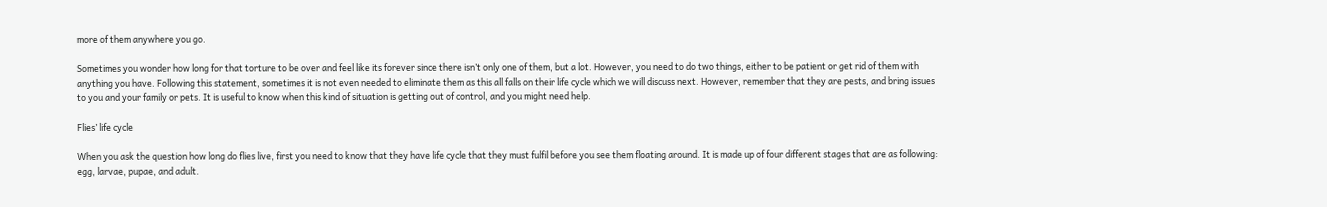more of them anywhere you go.

Sometimes you wonder how long for that torture to be over and feel like its forever since there isn’t only one of them, but a lot. However, you need to do two things, either to be patient or get rid of them with anything you have. Following this statement, sometimes it is not even needed to eliminate them as this all falls on their life cycle which we will discuss next. However, remember that they are pests, and bring issues to you and your family or pets. It is useful to know when this kind of situation is getting out of control, and you might need help.

Flies’ life cycle

When you ask the question how long do flies live, first you need to know that they have life cycle that they must fulfil before you see them floating around. It is made up of four different stages that are as following: egg, larvae, pupae, and adult.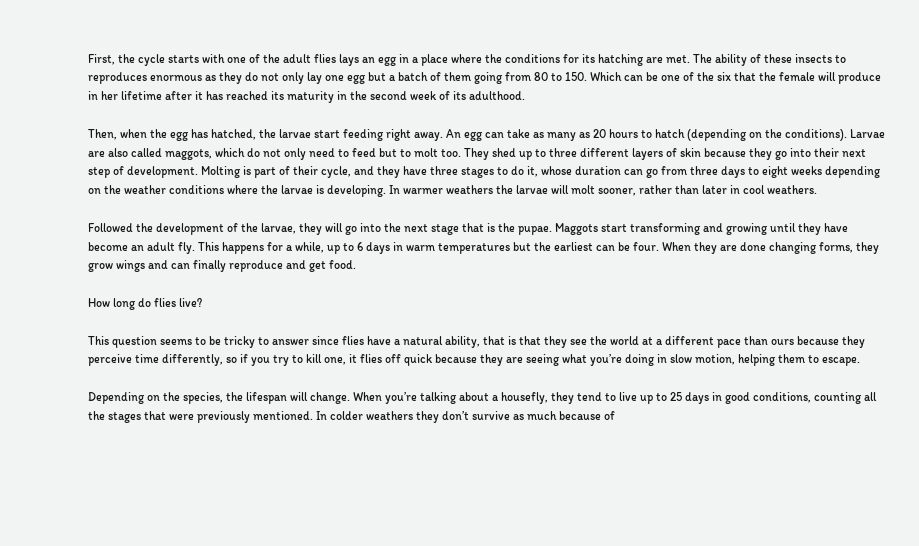First, the cycle starts with one of the adult flies lays an egg in a place where the conditions for its hatching are met. The ability of these insects to reproduces enormous as they do not only lay one egg but a batch of them going from 80 to 150. Which can be one of the six that the female will produce in her lifetime after it has reached its maturity in the second week of its adulthood.

Then, when the egg has hatched, the larvae start feeding right away. An egg can take as many as 20 hours to hatch (depending on the conditions). Larvae are also called maggots, which do not only need to feed but to molt too. They shed up to three different layers of skin because they go into their next step of development. Molting is part of their cycle, and they have three stages to do it, whose duration can go from three days to eight weeks depending on the weather conditions where the larvae is developing. In warmer weathers the larvae will molt sooner, rather than later in cool weathers.

Followed the development of the larvae, they will go into the next stage that is the pupae. Maggots start transforming and growing until they have become an adult fly. This happens for a while, up to 6 days in warm temperatures but the earliest can be four. When they are done changing forms, they grow wings and can finally reproduce and get food.

How long do flies live?

This question seems to be tricky to answer since flies have a natural ability, that is that they see the world at a different pace than ours because they perceive time differently, so if you try to kill one, it flies off quick because they are seeing what you’re doing in slow motion, helping them to escape.

Depending on the species, the lifespan will change. When you’re talking about a housefly, they tend to live up to 25 days in good conditions, counting all the stages that were previously mentioned. In colder weathers they don’t survive as much because of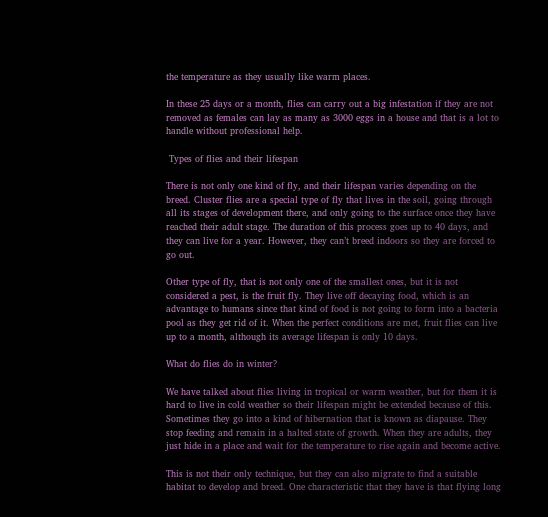the temperature as they usually like warm places.

In these 25 days or a month, flies can carry out a big infestation if they are not removed as females can lay as many as 3000 eggs in a house and that is a lot to handle without professional help.

 Types of flies and their lifespan

There is not only one kind of fly, and their lifespan varies depending on the breed. Cluster flies are a special type of fly that lives in the soil, going through all its stages of development there, and only going to the surface once they have reached their adult stage. The duration of this process goes up to 40 days, and they can live for a year. However, they can’t breed indoors so they are forced to go out.

Other type of fly, that is not only one of the smallest ones, but it is not considered a pest, is the fruit fly. They live off decaying food, which is an advantage to humans since that kind of food is not going to form into a bacteria pool as they get rid of it. When the perfect conditions are met, fruit flies can live up to a month, although its average lifespan is only 10 days.

What do flies do in winter?

We have talked about flies living in tropical or warm weather, but for them it is hard to live in cold weather so their lifespan might be extended because of this. Sometimes they go into a kind of hibernation that is known as diapause. They stop feeding and remain in a halted state of growth. When they are adults, they just hide in a place and wait for the temperature to rise again and become active.

This is not their only technique, but they can also migrate to find a suitable habitat to develop and breed. One characteristic that they have is that flying long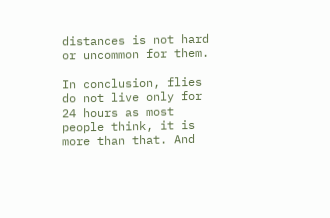distances is not hard or uncommon for them.

In conclusion, flies do not live only for 24 hours as most people think, it is more than that. And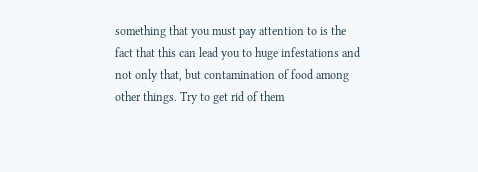something that you must pay attention to is the fact that this can lead you to huge infestations and not only that, but contamination of food among other things. Try to get rid of them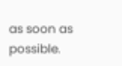as soon as possible.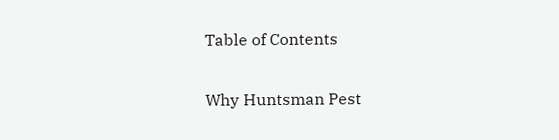Table of Contents

Why Huntsman Pest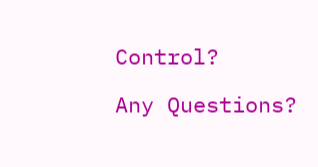Control?

Any Questions?